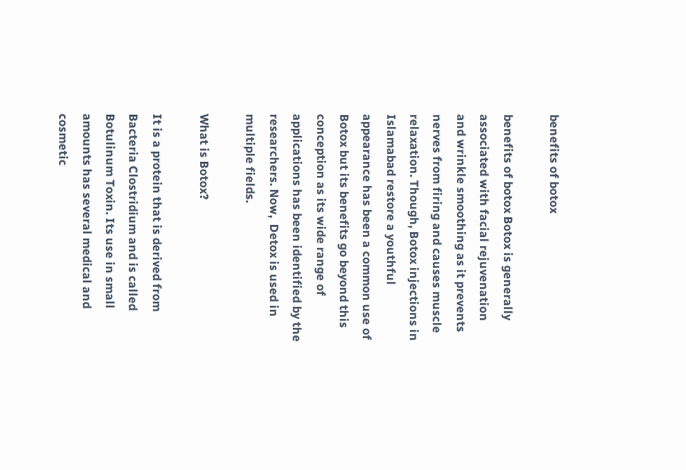benefits of botox

benefits of botox Botox is generally associated with facial rejuvenation and wrinkle smoothing as it prevents nerves from firing and causes muscle relaxation. Though, Botox injections in Islamabad restore a youthful appearance has been a common use of Botox but its benefits go beyond this conception as its wide range of applications has been identified by the researchers. Now,  Detox is used in multiple fields.

What is Botox?

It is a protein that is derived from Bacteria Clostridium and is called Botulinum Toxin. Its use in small amounts has several medical and cosmetic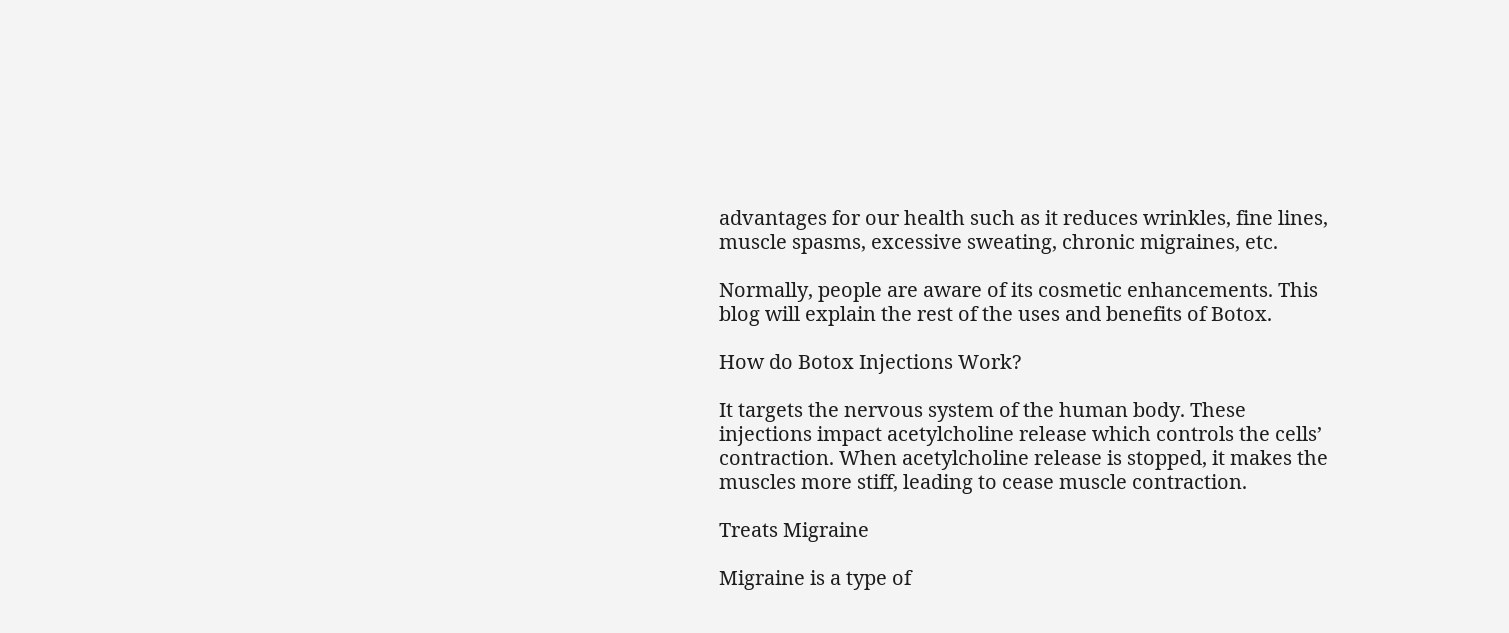advantages for our health such as it reduces wrinkles, fine lines, muscle spasms, excessive sweating, chronic migraines, etc.

Normally, people are aware of its cosmetic enhancements. This blog will explain the rest of the uses and benefits of Botox.

How do Botox Injections Work?

It targets the nervous system of the human body. These injections impact acetylcholine release which controls the cells’ contraction. When acetylcholine release is stopped, it makes the muscles more stiff, leading to cease muscle contraction.

Treats Migraine

Migraine is a type of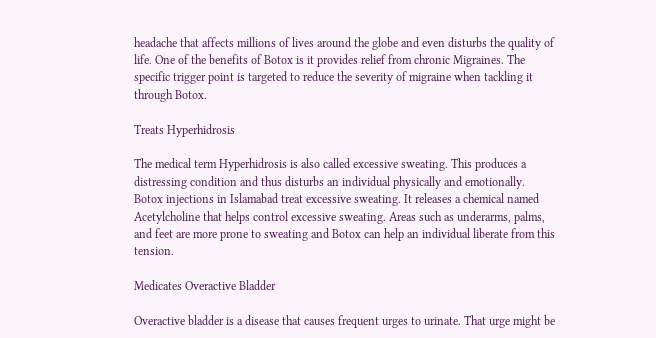headache that affects millions of lives around the globe and even disturbs the quality of life. One of the benefits of Botox is it provides relief from chronic Migraines. The specific trigger point is targeted to reduce the severity of migraine when tackling it through Botox.

Treats Hyperhidrosis

The medical term Hyperhidrosis is also called excessive sweating. This produces a distressing condition and thus disturbs an individual physically and emotionally. Botox injections in Islamabad treat excessive sweating. It releases a chemical named Acetylcholine that helps control excessive sweating. Areas such as underarms, palms, and feet are more prone to sweating and Botox can help an individual liberate from this tension.

Medicates Overactive Bladder

Overactive bladder is a disease that causes frequent urges to urinate. That urge might be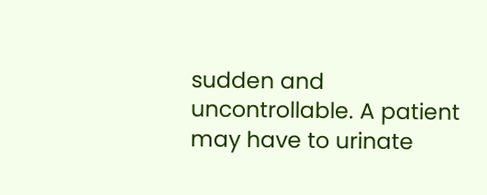sudden and uncontrollable. A patient may have to urinate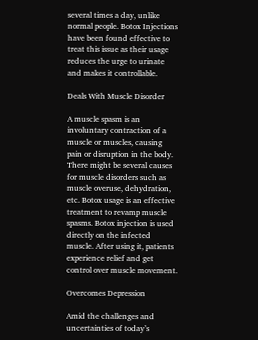several times a day, unlike normal people. Botox Injections have been found effective to treat this issue as their usage reduces the urge to urinate and makes it controllable.

Deals With Muscle Disorder

A muscle spasm is an involuntary contraction of a muscle or muscles, causing pain or disruption in the body. There might be several causes for muscle disorders such as muscle overuse, dehydration, etc. Botox usage is an effective treatment to revamp muscle spasms. Botox injection is used directly on the infected muscle. After using it, patients experience relief and get control over muscle movement.

Overcomes Depression

Amid the challenges and uncertainties of today’s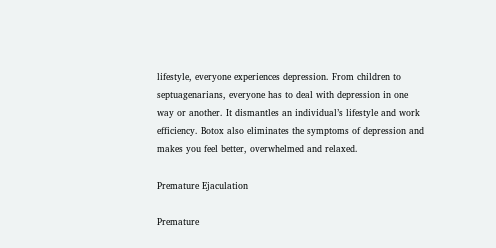lifestyle, everyone experiences depression. From children to septuagenarians, everyone has to deal with depression in one way or another. It dismantles an individual’s lifestyle and work efficiency. Botox also eliminates the symptoms of depression and makes you feel better, overwhelmed and relaxed.

Premature Ejaculation

Premature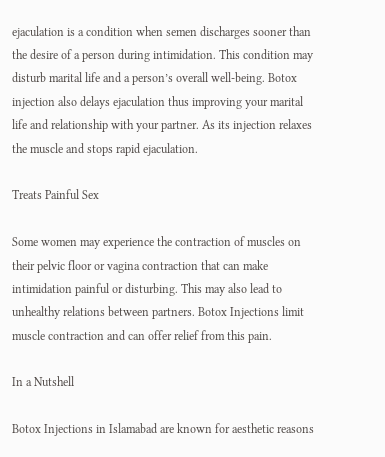ejaculation is a condition when semen discharges sooner than the desire of a person during intimidation. This condition may disturb marital life and a person’s overall well-being. Botox injection also delays ejaculation thus improving your marital life and relationship with your partner. As its injection relaxes the muscle and stops rapid ejaculation.

Treats Painful Sex

Some women may experience the contraction of muscles on their pelvic floor or vagina contraction that can make intimidation painful or disturbing. This may also lead to unhealthy relations between partners. Botox Injections limit muscle contraction and can offer relief from this pain.

In a Nutshell

Botox Injections in Islamabad are known for aesthetic reasons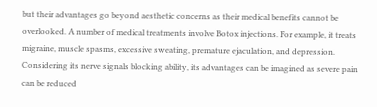but their advantages go beyond aesthetic concerns as their medical benefits cannot be overlooked. A number of medical treatments involve Botox injections. For example, it treats migraine, muscle spasms, excessive sweating, premature ejaculation, and depression. Considering its nerve signals blocking ability, its advantages can be imagined as severe pain can be reduced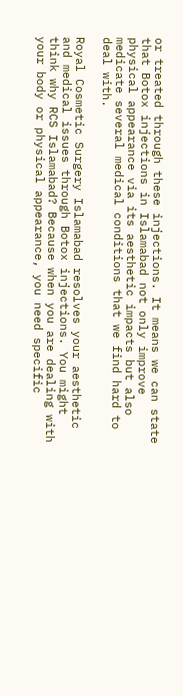or treated through these injections. It means we can state that Botox injections in Islamabad not only improve physical appearance via its aesthetic impacts but also medicate several medical conditions that we find hard to deal with.

Royal Cosmetic Surgery Islamabad resolves your aesthetic and medical issues through Botox injections. You might think why RCS Islamabad? Because when you are dealing with your body or physical appearance, you need specific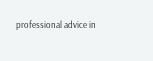professional advice in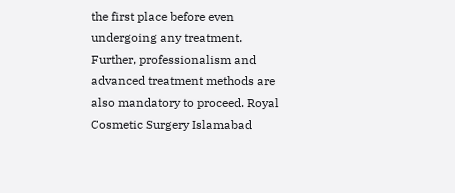the first place before even undergoing any treatment. Further, professionalism and advanced treatment methods are also mandatory to proceed. Royal Cosmetic Surgery Islamabad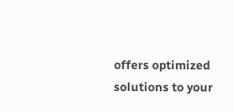offers optimized solutions to your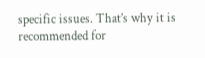specific issues. That’s why it is recommended for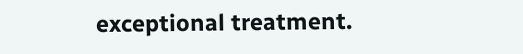exceptional treatment.